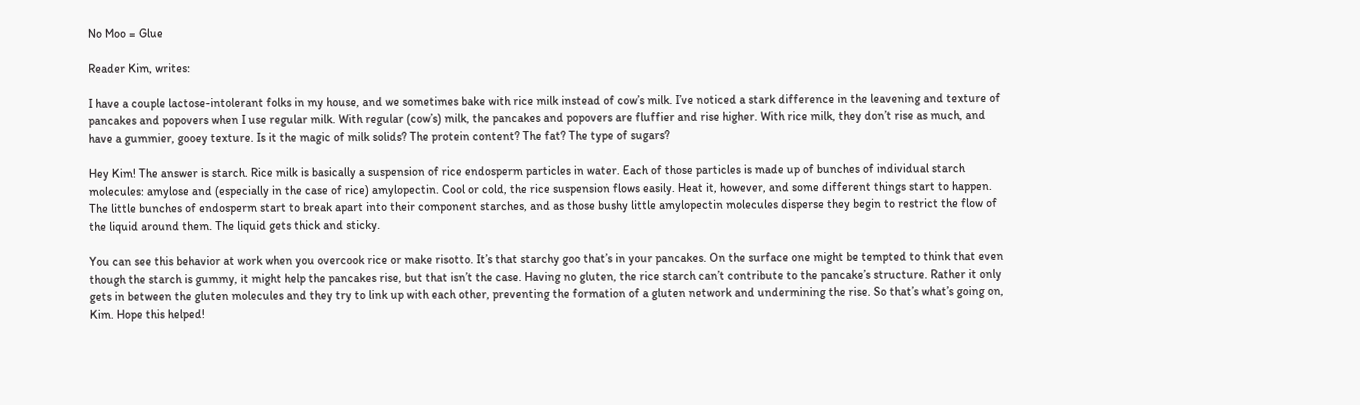No Moo = Glue

Reader Kim, writes:

I have a couple lactose-intolerant folks in my house, and we sometimes bake with rice milk instead of cow’s milk. I’ve noticed a stark difference in the leavening and texture of pancakes and popovers when I use regular milk. With regular (cow’s) milk, the pancakes and popovers are fluffier and rise higher. With rice milk, they don’t rise as much, and have a gummier, gooey texture. Is it the magic of milk solids? The protein content? The fat? The type of sugars?

Hey Kim! The answer is starch. Rice milk is basically a suspension of rice endosperm particles in water. Each of those particles is made up of bunches of individual starch molecules: amylose and (especially in the case of rice) amylopectin. Cool or cold, the rice suspension flows easily. Heat it, however, and some different things start to happen. The little bunches of endosperm start to break apart into their component starches, and as those bushy little amylopectin molecules disperse they begin to restrict the flow of the liquid around them. The liquid gets thick and sticky.

You can see this behavior at work when you overcook rice or make risotto. It’s that starchy goo that’s in your pancakes. On the surface one might be tempted to think that even though the starch is gummy, it might help the pancakes rise, but that isn’t the case. Having no gluten, the rice starch can’t contribute to the pancake’s structure. Rather it only gets in between the gluten molecules and they try to link up with each other, preventing the formation of a gluten network and undermining the rise. So that’s what’s going on, Kim. Hope this helped!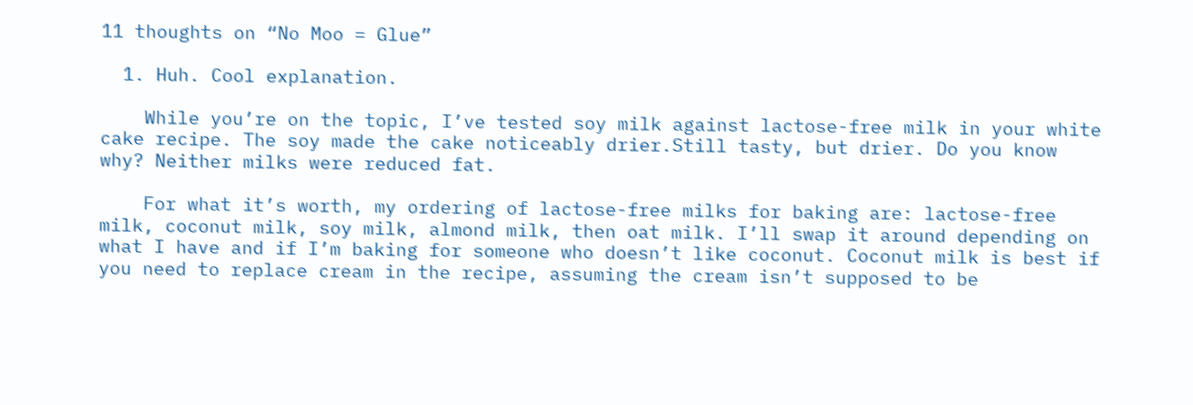11 thoughts on “No Moo = Glue”

  1. Huh. Cool explanation.

    While you’re on the topic, I’ve tested soy milk against lactose-free milk in your white cake recipe. The soy made the cake noticeably drier.Still tasty, but drier. Do you know why? Neither milks were reduced fat.

    For what it’s worth, my ordering of lactose-free milks for baking are: lactose-free milk, coconut milk, soy milk, almond milk, then oat milk. I’ll swap it around depending on what I have and if I’m baking for someone who doesn’t like coconut. Coconut milk is best if you need to replace cream in the recipe, assuming the cream isn’t supposed to be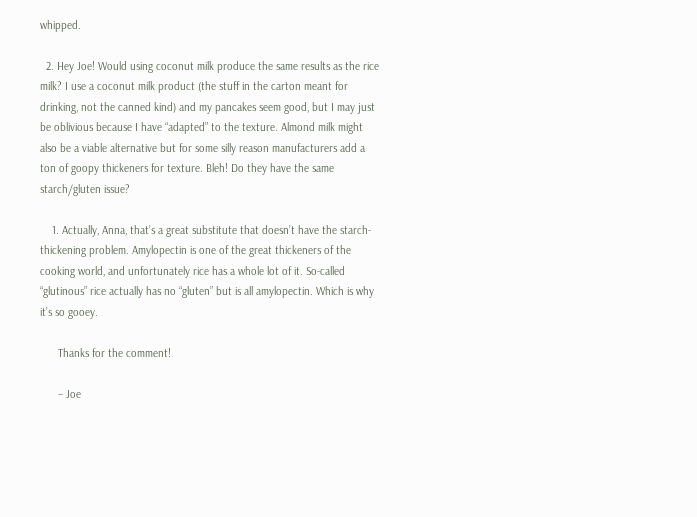whipped.

  2. Hey Joe! Would using coconut milk produce the same results as the rice milk? I use a coconut milk product (the stuff in the carton meant for drinking, not the canned kind) and my pancakes seem good, but I may just be oblivious because I have “adapted” to the texture. Almond milk might also be a viable alternative but for some silly reason manufacturers add a ton of goopy thickeners for texture. Bleh! Do they have the same starch/gluten issue?

    1. Actually, Anna, that’s a great substitute that doesn’t have the starch-thickening problem. Amylopectin is one of the great thickeners of the cooking world, and unfortunately rice has a whole lot of it. So-called “glutinous” rice actually has no “gluten” but is all amylopectin. Which is why it’s so gooey.

      Thanks for the comment!

      – Joe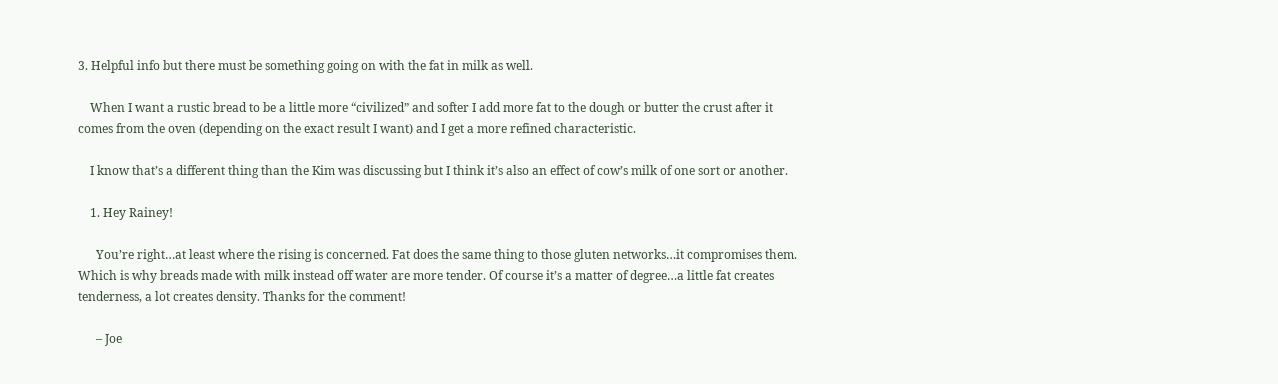3. Helpful info but there must be something going on with the fat in milk as well.

    When I want a rustic bread to be a little more “civilized” and softer I add more fat to the dough or butter the crust after it comes from the oven (depending on the exact result I want) and I get a more refined characteristic.

    I know that’s a different thing than the Kim was discussing but I think it’s also an effect of cow’s milk of one sort or another.

    1. Hey Rainey!

      You’re right…at least where the rising is concerned. Fat does the same thing to those gluten networks…it compromises them. Which is why breads made with milk instead off water are more tender. Of course it’s a matter of degree…a little fat creates tenderness, a lot creates density. Thanks for the comment!

      – Joe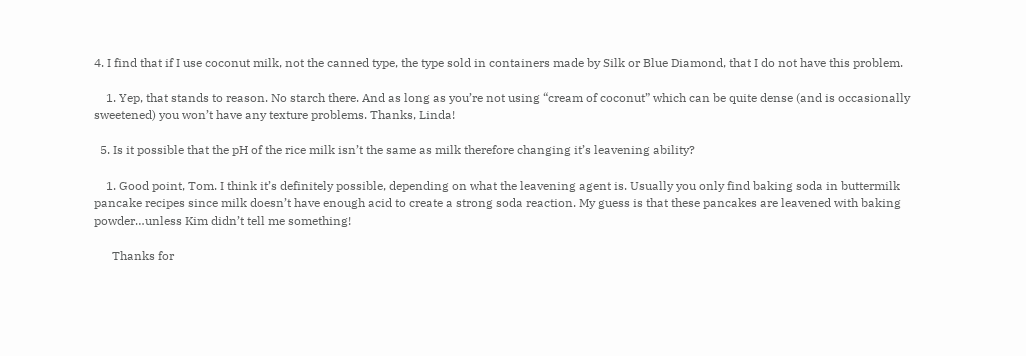4. I find that if I use coconut milk, not the canned type, the type sold in containers made by Silk or Blue Diamond, that I do not have this problem.

    1. Yep, that stands to reason. No starch there. And as long as you’re not using “cream of coconut” which can be quite dense (and is occasionally sweetened) you won’t have any texture problems. Thanks, Linda!

  5. Is it possible that the pH of the rice milk isn’t the same as milk therefore changing it’s leavening ability?

    1. Good point, Tom. I think it’s definitely possible, depending on what the leavening agent is. Usually you only find baking soda in buttermilk pancake recipes since milk doesn’t have enough acid to create a strong soda reaction. My guess is that these pancakes are leavened with baking powder…unless Kim didn’t tell me something!

      Thanks for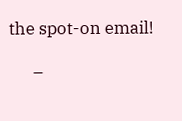the spot-on email!

      –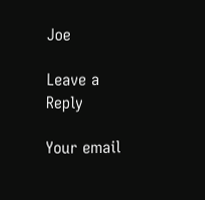Joe

Leave a Reply

Your email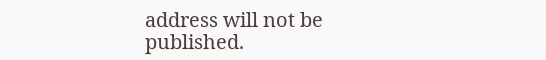address will not be published.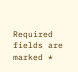Required fields are marked *